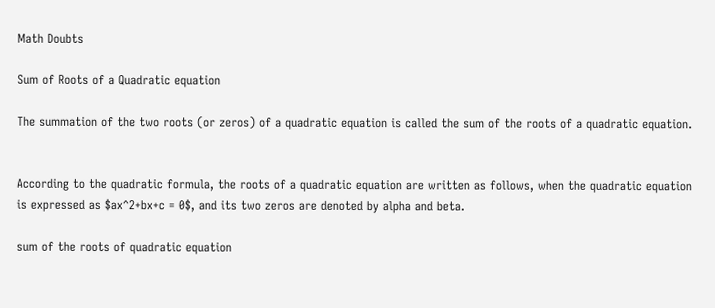Math Doubts

Sum of Roots of a Quadratic equation

The summation of the two roots (or zeros) of a quadratic equation is called the sum of the roots of a quadratic equation.


According to the quadratic formula, the roots of a quadratic equation are written as follows, when the quadratic equation is expressed as $ax^2+bx+c = 0$, and its two zeros are denoted by alpha and beta.

sum of the roots of quadratic equation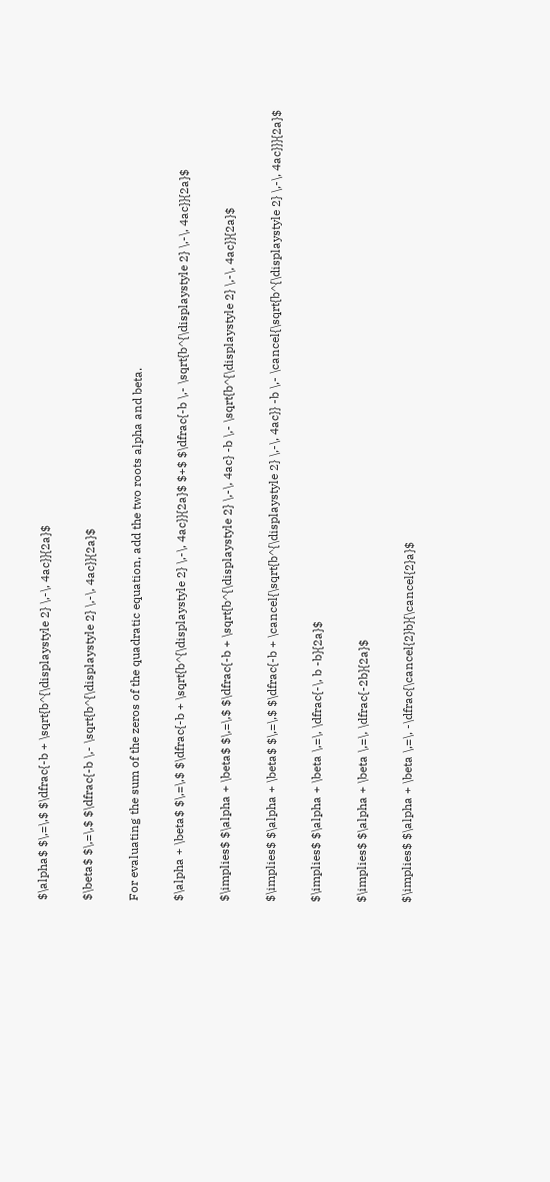$\alpha$ $\,=\,$ $\dfrac{-b + \sqrt{b^{\displaystyle 2} \,-\, 4ac}}{2a}$

$\beta$ $\,=\,$ $\dfrac{-b \,- \sqrt{b^{\displaystyle 2} \,-\, 4ac}}{2a}$

For evaluating the sum of the zeros of the quadratic equation, add the two roots alpha and beta.

$\alpha + \beta$ $\,=\,$ $\dfrac{-b + \sqrt{b^{\displaystyle 2} \,-\, 4ac}}{2a}$ $+$ $\dfrac{-b \,- \sqrt{b^{\displaystyle 2} \,-\, 4ac}}{2a}$

$\implies$ $\alpha + \beta$ $\,=\,$ $\dfrac{-b + \sqrt{b^{\displaystyle 2} \,-\, 4ac} -b \,- \sqrt{b^{\displaystyle 2} \,-\, 4ac}}{2a}$

$\implies$ $\alpha + \beta$ $\,=\,$ $\dfrac{-b + \cancel{\sqrt{b^{\displaystyle 2} \,-\, 4ac}} -b \,- \cancel{\sqrt{b^{\displaystyle 2} \,-\, 4ac}}}{2a}$

$\implies$ $\alpha + \beta \,=\, \dfrac{-\, b -b}{2a}$

$\implies$ $\alpha + \beta \,=\, \dfrac{-2b}{2a}$

$\implies$ $\alpha + \beta \,=\, -\dfrac{\cancel{2}b}{\cancel{2}a}$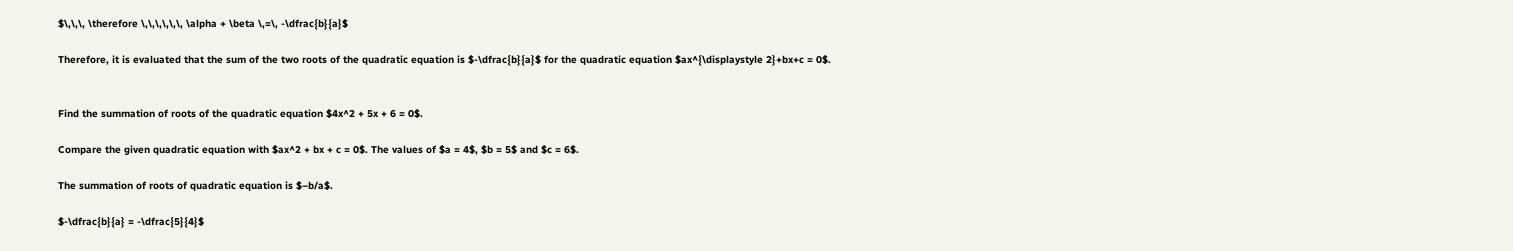$\,\,\, \therefore \,\,\,\,\,\, \alpha + \beta \,=\, -\dfrac{b}{a}$

Therefore, it is evaluated that the sum of the two roots of the quadratic equation is $-\dfrac{b}{a}$ for the quadratic equation $ax^{\displaystyle 2}+bx+c = 0$.


Find the summation of roots of the quadratic equation $4x^2 + 5x + 6 = 0$.

Compare the given quadratic equation with $ax^2 + bx + c = 0$. The values of $a = 4$, $b = 5$ and $c = 6$.

The summation of roots of quadratic equation is $–b/a$.

$-\dfrac{b}{a} = -\dfrac{5}{4}$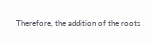Therefore, the addition of the roots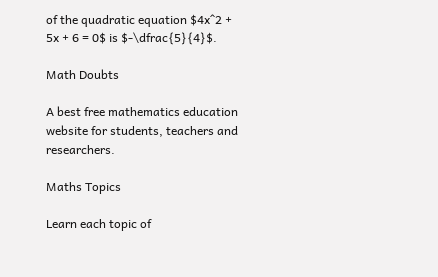of the quadratic equation $4x^2 + 5x + 6 = 0$ is $-\dfrac{5}{4}$.

Math Doubts

A best free mathematics education website for students, teachers and researchers.

Maths Topics

Learn each topic of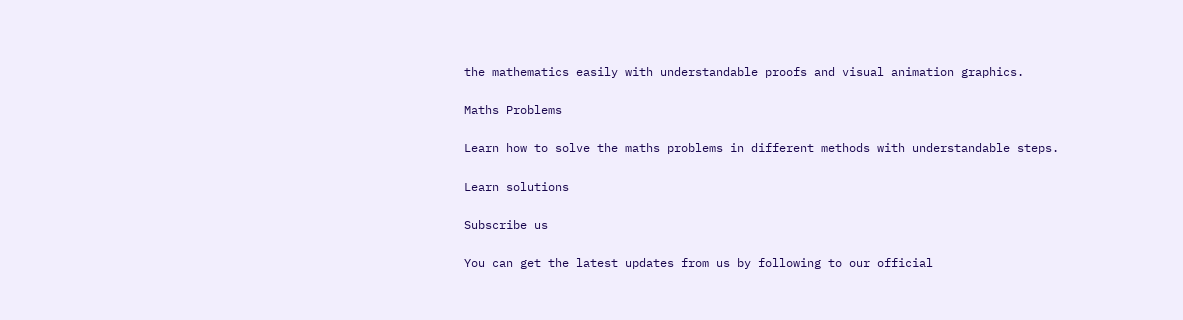the mathematics easily with understandable proofs and visual animation graphics.

Maths Problems

Learn how to solve the maths problems in different methods with understandable steps.

Learn solutions

Subscribe us

You can get the latest updates from us by following to our official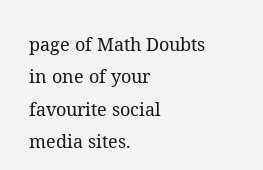page of Math Doubts in one of your favourite social media sites.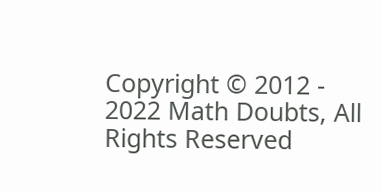Copyright © 2012 - 2022 Math Doubts, All Rights Reserved